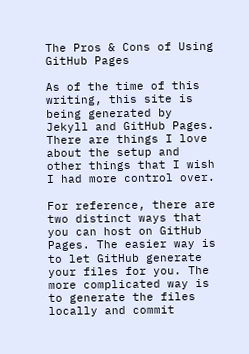The Pros & Cons of Using GitHub Pages

As of the time of this writing, this site is being generated by Jekyll and GitHub Pages. There are things I love about the setup and other things that I wish I had more control over.

For reference, there are two distinct ways that you can host on GitHub Pages. The easier way is to let GitHub generate your files for you. The more complicated way is to generate the files locally and commit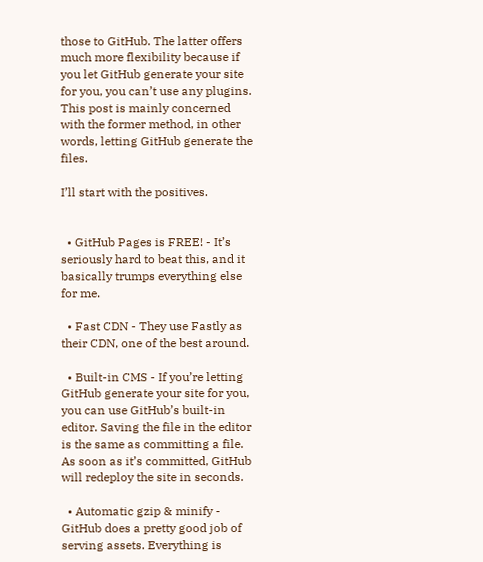those to GitHub. The latter offers much more flexibility because if you let GitHub generate your site for you, you can’t use any plugins. This post is mainly concerned with the former method, in other words, letting GitHub generate the files.

I’ll start with the positives.


  • GitHub Pages is FREE! - It’s seriously hard to beat this, and it basically trumps everything else for me.

  • Fast CDN - They use Fastly as their CDN, one of the best around.

  • Built-in CMS - If you’re letting GitHub generate your site for you, you can use GitHub’s built-in editor. Saving the file in the editor is the same as committing a file. As soon as it’s committed, GitHub will redeploy the site in seconds.

  • Automatic gzip & minify - GitHub does a pretty good job of serving assets. Everything is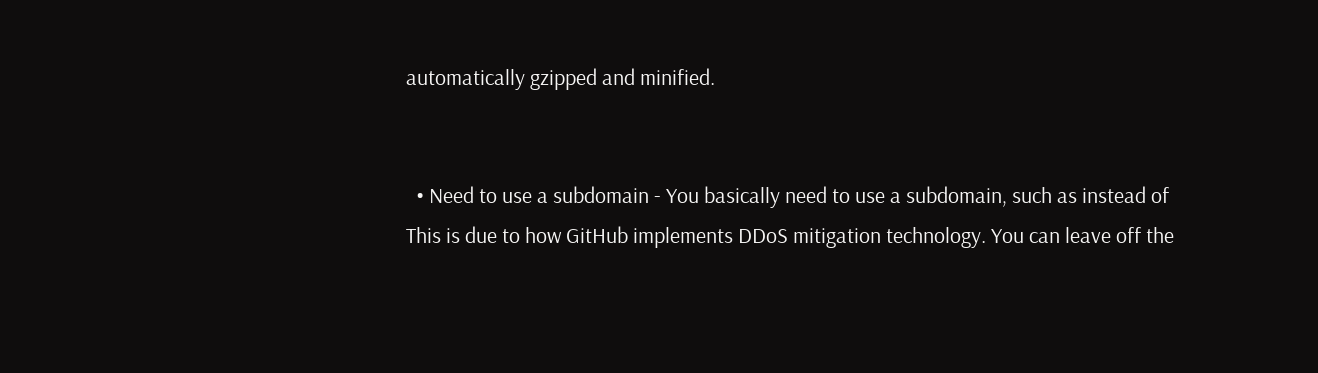automatically gzipped and minified.


  • Need to use a subdomain - You basically need to use a subdomain, such as instead of This is due to how GitHub implements DDoS mitigation technology. You can leave off the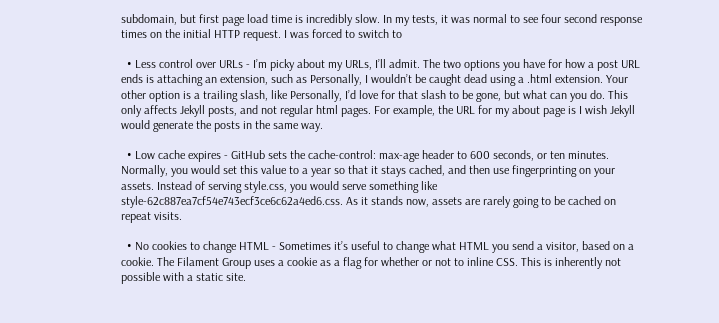subdomain, but first page load time is incredibly slow. In my tests, it was normal to see four second response times on the initial HTTP request. I was forced to switch to

  • Less control over URLs - I’m picky about my URLs, I’ll admit. The two options you have for how a post URL ends is attaching an extension, such as Personally, I wouldn’t be caught dead using a .html extension. Your other option is a trailing slash, like Personally, I’d love for that slash to be gone, but what can you do. This only affects Jekyll posts, and not regular html pages. For example, the URL for my about page is I wish Jekyll would generate the posts in the same way.

  • Low cache expires - GitHub sets the cache-control: max-age header to 600 seconds, or ten minutes. Normally, you would set this value to a year so that it stays cached, and then use fingerprinting on your assets. Instead of serving style.css, you would serve something like style-62c887ea7cf54e743ecf3ce6c62a4ed6.css. As it stands now, assets are rarely going to be cached on repeat visits.

  • No cookies to change HTML - Sometimes it’s useful to change what HTML you send a visitor, based on a cookie. The Filament Group uses a cookie as a flag for whether or not to inline CSS. This is inherently not possible with a static site.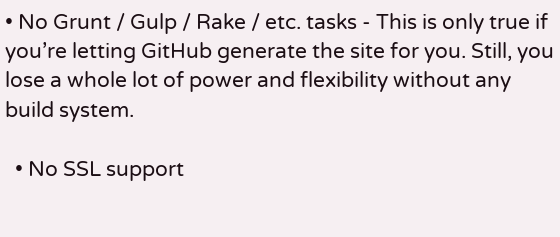• No Grunt / Gulp / Rake / etc. tasks - This is only true if you’re letting GitHub generate the site for you. Still, you lose a whole lot of power and flexibility without any build system.

  • No SSL support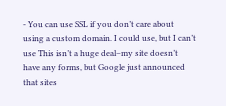- You can use SSL if you don’t care about using a custom domain. I could use, but I can’t use This isn’t a huge deal–my site doesn’t have any forms, but Google just announced that sites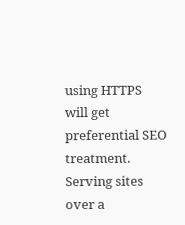using HTTPS will get preferential SEO treatment. Serving sites over a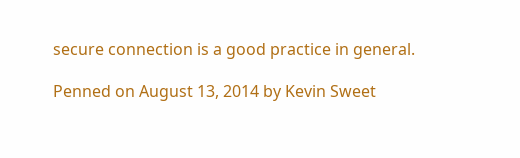secure connection is a good practice in general.

Penned on August 13, 2014 by Kevin Sweet